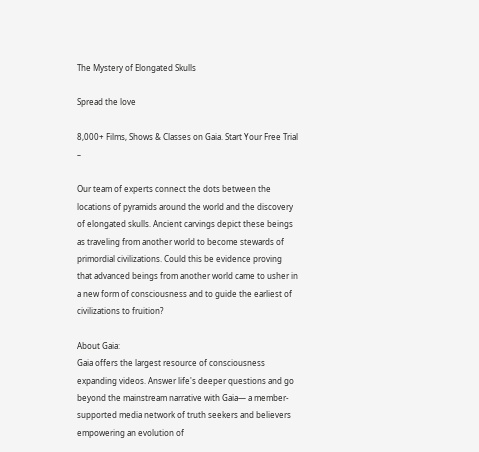The Mystery of Elongated Skulls

Spread the love

8,000+ Films, Shows & Classes on Gaia. Start Your Free Trial –

Our team of experts connect the dots between the locations of pyramids around the world and the discovery of elongated skulls. Ancient carvings depict these beings as traveling from another world to become stewards of primordial civilizations. Could this be evidence proving that advanced beings from another world came to usher in a new form of consciousness and to guide the earliest of civilizations to fruition?

About Gaia:
Gaia offers the largest resource of consciousness expanding videos. Answer life's deeper questions and go beyond the mainstream narrative with Gaia— a member-supported media network of truth seekers and believers empowering an evolution of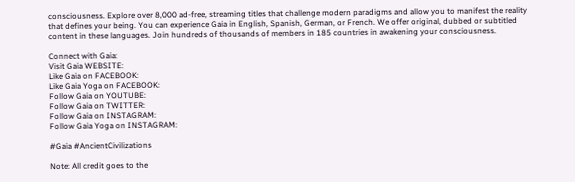consciousness. Explore over 8,000 ad-free, streaming titles that challenge modern paradigms and allow you to manifest the reality that defines your being. You can experience Gaia in English, Spanish, German, or French. We offer original, dubbed or subtitled content in these languages. Join hundreds of thousands of members in 185 countries in awakening your consciousness.

Connect with Gaia:
Visit Gaia WEBSITE:
Like Gaia on FACEBOOK:
Like Gaia Yoga on FACEBOOK:
Follow Gaia on YOUTUBE:
Follow Gaia on TWITTER:
Follow Gaia on INSTAGRAM:
Follow Gaia Yoga on INSTAGRAM:

#Gaia #AncientCivilizations

Note: All credit goes to the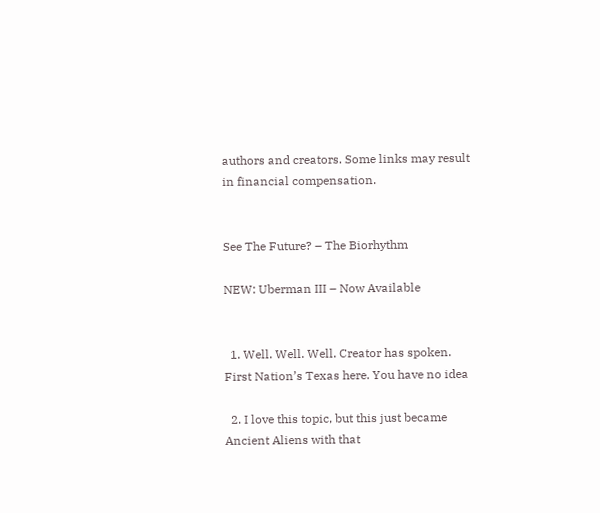authors and creators. Some links may result in financial compensation.


See The Future? – The Biorhythm

NEW: Uberman III – Now Available


  1. Well. Well. Well. Creator has spoken. First Nation’s Texas here. You have no idea

  2. I love this topic, but this just became Ancient Aliens with that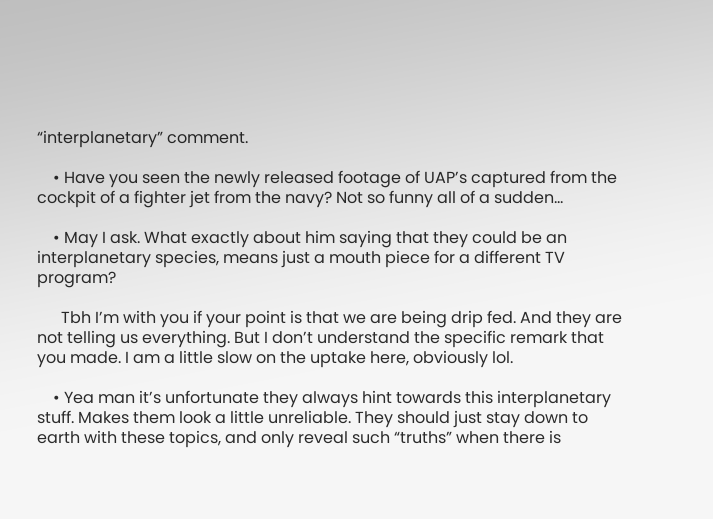“interplanetary” comment.

    • Have you seen the newly released footage of UAP’s captured from the cockpit of a fighter jet from the navy? Not so funny all of a sudden…

    • May I ask. What exactly about him saying that they could be an interplanetary species, means just a mouth piece for a different TV program?

      Tbh I’m with you if your point is that we are being drip fed. And they are not telling us everything. But I don’t understand the specific remark that you made. I am a little slow on the uptake here, obviously lol.

    • Yea man it’s unfortunate they always hint towards this interplanetary stuff. Makes them look a little unreliable. They should just stay down to earth with these topics, and only reveal such “truths” when there is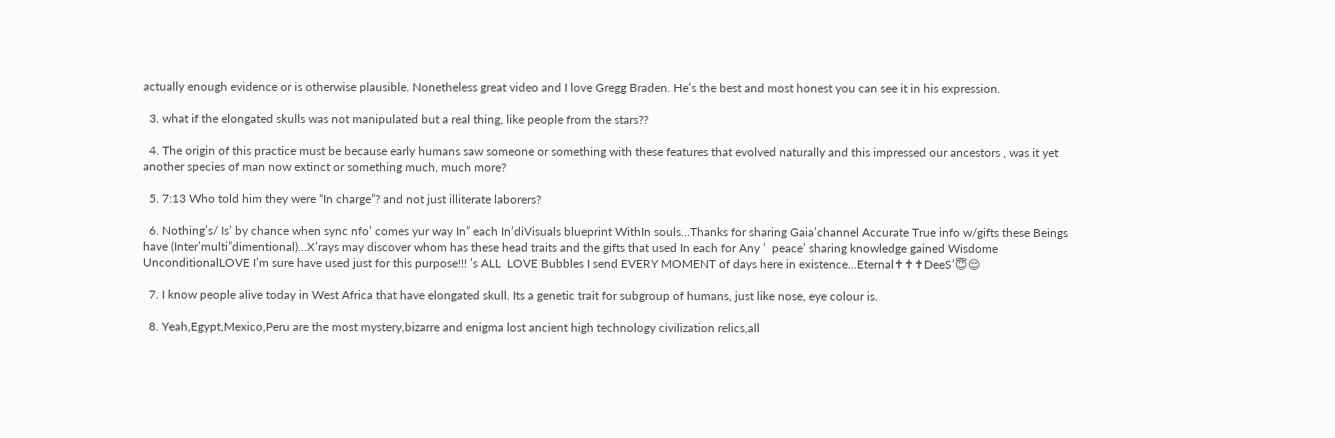actually enough evidence or is otherwise plausible. Nonetheless great video and I love Gregg Braden. He’s the best and most honest you can see it in his expression.

  3. what if the elongated skulls was not manipulated but a real thing, like people from the stars??

  4. The origin of this practice must be because early humans saw someone or something with these features that evolved naturally and this impressed our ancestors , was it yet another species of man now extinct or something much, much more?

  5. 7:13 Who told him they were “In charge”? and not just illiterate laborers?

  6. Nothing’s/ Is’ by chance when sync nfo’ comes yur way In” each In’diVisuals blueprint WithIn souls…Thanks for sharing Gaia’channel Accurate True info w/gifts these Beings have (Inter’multi”dimentional)…X’rays may discover whom has these head traits and the gifts that used In each for Any ’  peace’ sharing knowledge gained Wisdome UnconditionalLOVE I’m sure have used just for this purpose!!! ’s ALL  LOVE Bubbles I send EVERY MOMENT of days here in existence…Eternal✝✝✝DeeS’😇😌

  7. I know people alive today in West Africa that have elongated skull. Its a genetic trait for subgroup of humans, just like nose, eye colour is.

  8. Yeah,Egypt,Mexico,Peru are the most mystery,bizarre and enigma lost ancient high technology civilization relics,all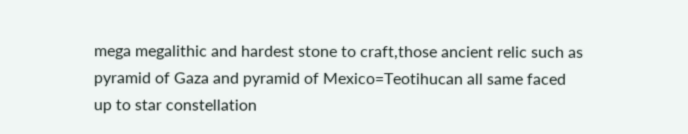mega megalithic and hardest stone to craft,those ancient relic such as pyramid of Gaza and pyramid of Mexico=Teotihucan all same faced up to star constellation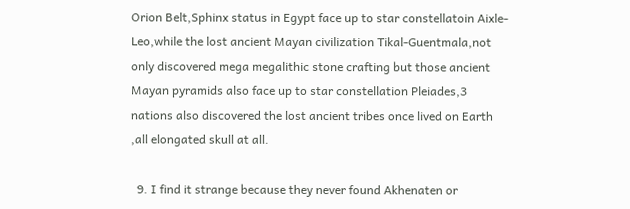Orion Belt,Sphinx status in Egypt face up to star constellatoin Aixle-Leo,while the lost ancient Mayan civilization Tikal-Guentmala,not only discovered mega megalithic stone crafting but those ancient Mayan pyramids also face up to star constellation Pleiades,3 nations also discovered the lost ancient tribes once lived on Earth ,all elongated skull at all.

  9. I find it strange because they never found Akhenaten or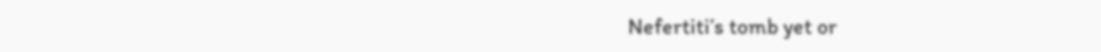Nefertiti’s tomb yet or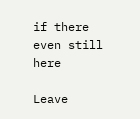if there even still here

Leave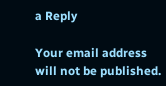a Reply

Your email address will not be published.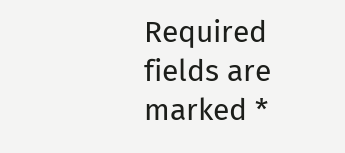Required fields are marked *